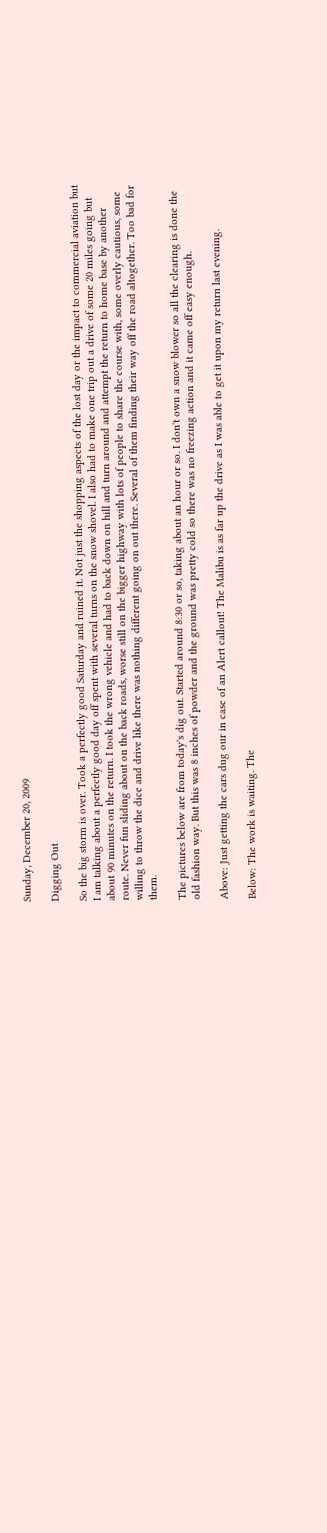Sunday, December 20, 2009

Digging Out

So the big storm is over. Took a perfectly good Saturday and ruined it. Not just the shopping aspects of the lost day or the impact to commercial aviation but I am talking about a perfectly good day off spent with several turns on the snow shovel. I also had to make one trip out a drive of some 20 miles going but about 90 minutes on the return. I took the wrong vehicle and had to back down on hill and turn around and attempt the return to home base by another route. Never fun sliding about on the back roads, worse still on the bigger highway with lots of people to share the course with, some overly cautious, some willing to throw the dice and drive like there was nothing different going on out there. Several of them finding their way off the road altogether. Too bad for them.

The pictures below are from today's dig out. Started around 8:30 or so, taking about an hour or so. I don't own a snow blower so all the clearing is done the old fashion way. But this was 8 inches of powder and the ground was pretty cold so there was no freezing action and it came off easy enough.

Above: Just getting the cars dug our in case of an Alert callout! The Malibu is as far up the drive as I was able to get it upon my return last evening.

Below: The work is waiting. The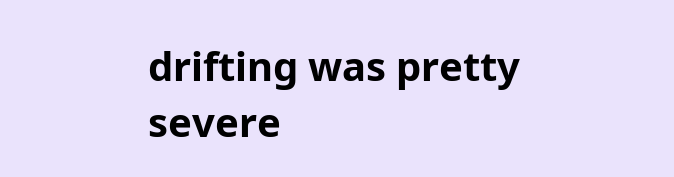drifting was pretty severe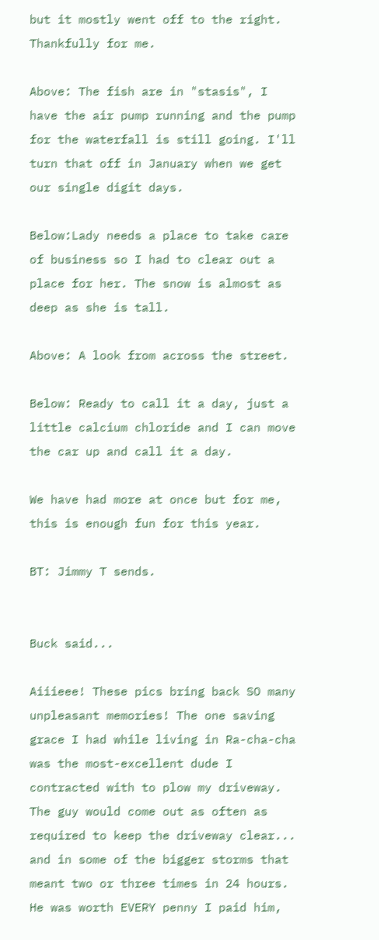but it mostly went off to the right. Thankfully for me.

Above: The fish are in "stasis", I have the air pump running and the pump for the waterfall is still going. I'll turn that off in January when we get our single digit days.

Below:Lady needs a place to take care of business so I had to clear out a place for her. The snow is almost as deep as she is tall.

Above: A look from across the street.

Below: Ready to call it a day, just a little calcium chloride and I can move the car up and call it a day.

We have had more at once but for me, this is enough fun for this year.

BT: Jimmy T sends.


Buck said...

Aiiieee! These pics bring back SO many unpleasant memories! The one saving grace I had while living in Ra-cha-cha was the most-excellent dude I contracted with to plow my driveway. The guy would come out as often as required to keep the driveway clear... and in some of the bigger storms that meant two or three times in 24 hours. He was worth EVERY penny I paid him,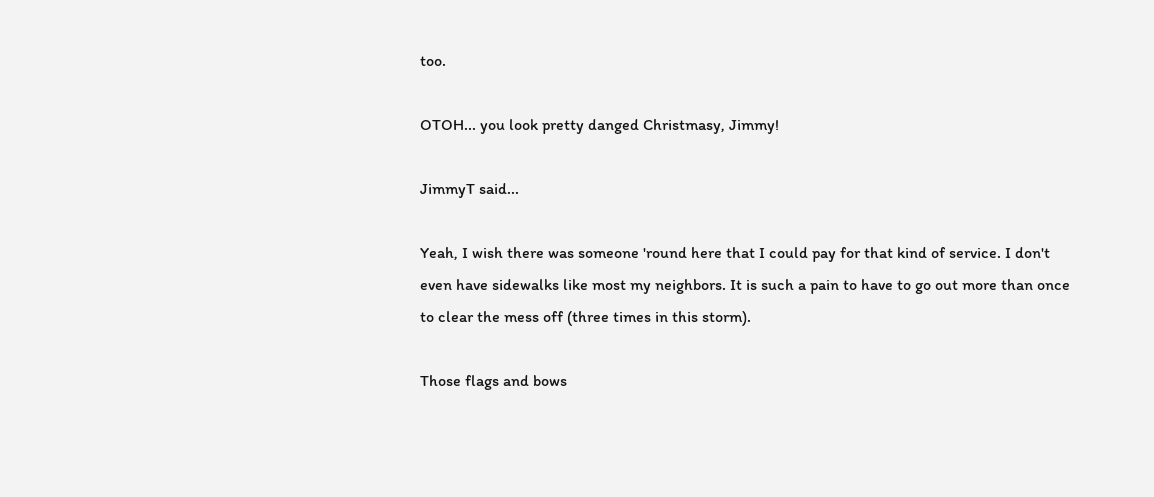too.

OTOH... you look pretty danged Christmasy, Jimmy!

JimmyT said...

Yeah, I wish there was someone 'round here that I could pay for that kind of service. I don't even have sidewalks like most my neighbors. It is such a pain to have to go out more than once to clear the mess off (three times in this storm).

Those flags and bows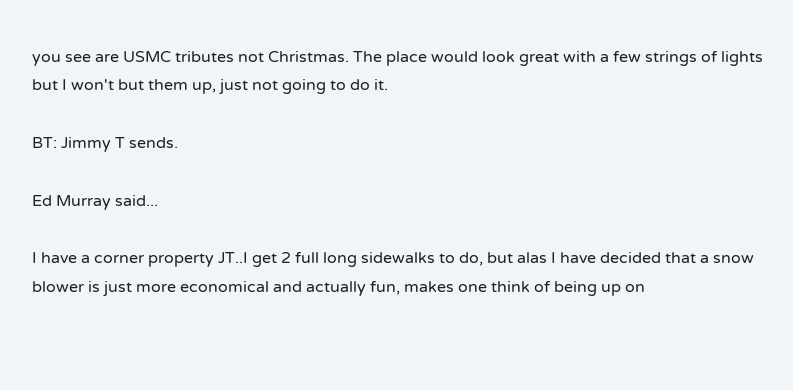you see are USMC tributes not Christmas. The place would look great with a few strings of lights but I won't but them up, just not going to do it.

BT: Jimmy T sends.

Ed Murray said...

I have a corner property JT..I get 2 full long sidewalks to do, but alas I have decided that a snow blower is just more economical and actually fun, makes one think of being up on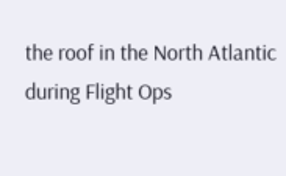the roof in the North Atlantic during Flight Ops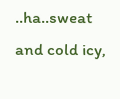..ha..sweat and cold icy,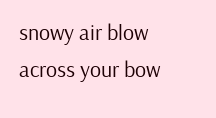snowy air blow across your bow